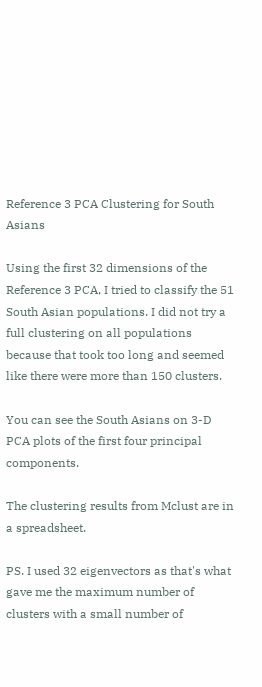Reference 3 PCA Clustering for South Asians

Using the first 32 dimensions of the Reference 3 PCA, I tried to classify the 51 South Asian populations. I did not try a full clustering on all populations because that took too long and seemed like there were more than 150 clusters.

You can see the South Asians on 3-D PCA plots of the first four principal components.

The clustering results from Mclust are in a spreadsheet.

PS. I used 32 eigenvectors as that's what gave me the maximum number of clusters with a small number of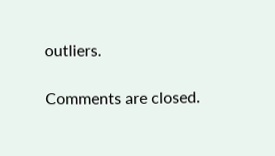outliers.

Comments are closed.